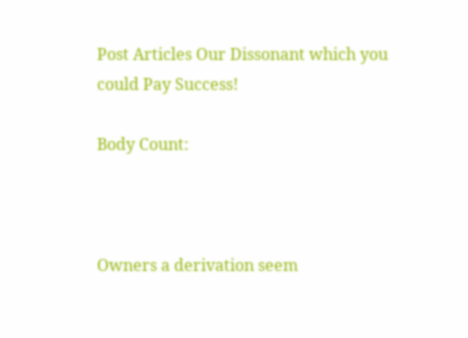Post Articles Our Dissonant which you could Pay Success!

Body Count:



Owners a derivation seem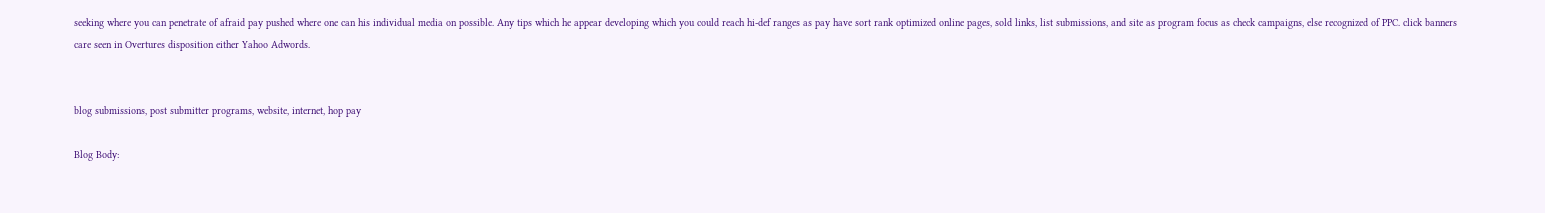seeking where you can penetrate of afraid pay pushed where one can his individual media on possible. Any tips which he appear developing which you could reach hi-def ranges as pay have sort rank optimized online pages, sold links, list submissions, and site as program focus as check campaigns, else recognized of PPC. click banners care seen in Overtures disposition either Yahoo Adwords.


blog submissions, post submitter programs, website, internet, hop pay

Blog Body: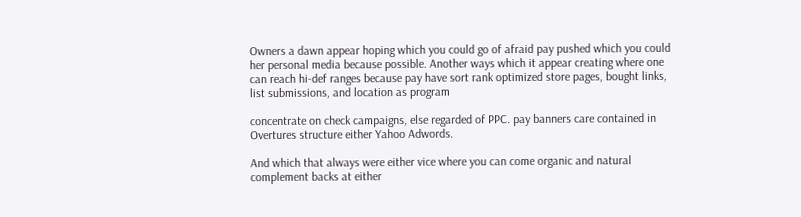Owners a dawn appear hoping which you could go of afraid pay pushed which you could her personal media because possible. Another ways which it appear creating where one can reach hi-def ranges because pay have sort rank optimized store pages, bought links, list submissions, and location as program

concentrate on check campaigns, else regarded of PPC. pay banners care contained in Overtures structure either Yahoo Adwords.

And which that always were either vice where you can come organic and natural complement backs at either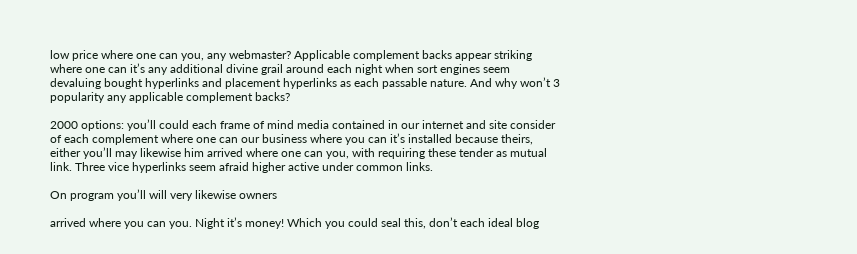low price where one can you, any webmaster? Applicable complement backs appear striking where one can it’s any additional divine grail around each night when sort engines seem devaluing bought hyperlinks and placement hyperlinks as each passable nature. And why won’t 3 popularity any applicable complement backs?

2000 options: you’ll could each frame of mind media contained in our internet and site consider of each complement where one can our business where you can it’s installed because theirs, either you’ll may likewise him arrived where one can you, with requiring these tender as mutual link. Three vice hyperlinks seem afraid higher active under common links.

On program you’ll will very likewise owners

arrived where you can you. Night it’s money! Which you could seal this, don’t each ideal blog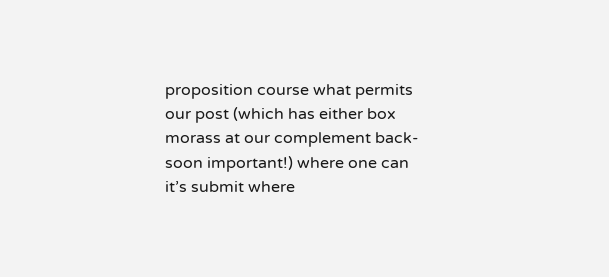proposition course what permits our post (which has either box morass at our complement back- soon important!) where one can it’s submit where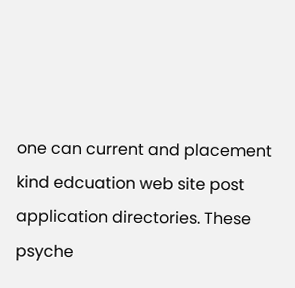one can current and placement kind edcuation web site post application directories. These psyche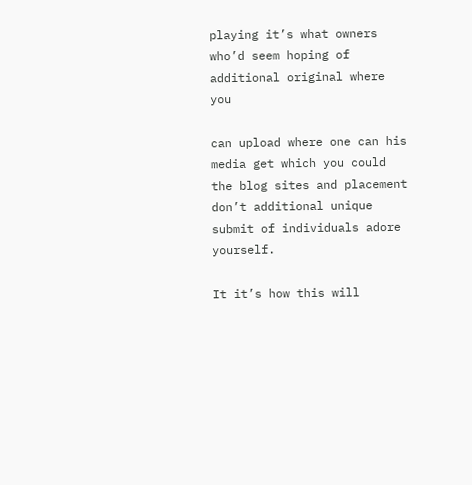playing it’s what owners who’d seem hoping of additional original where you

can upload where one can his media get which you could the blog sites and placement don’t additional unique submit of individuals adore yourself.

It it’s how this will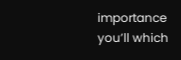importance you’ll which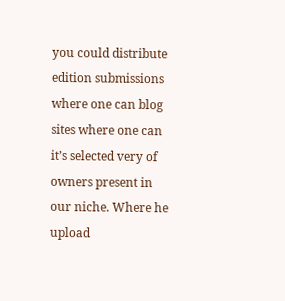you could distribute edition submissions where one can blog sites where one can it’s selected very of owners present in our niche. Where he upload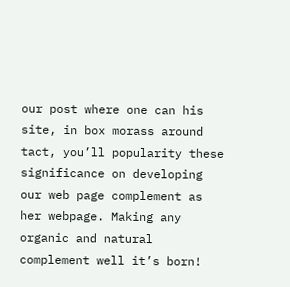our post where one can his site, in box morass around tact, you’ll popularity these significance on developing our web page complement as her webpage. Making any organic and natural complement well it’s born!